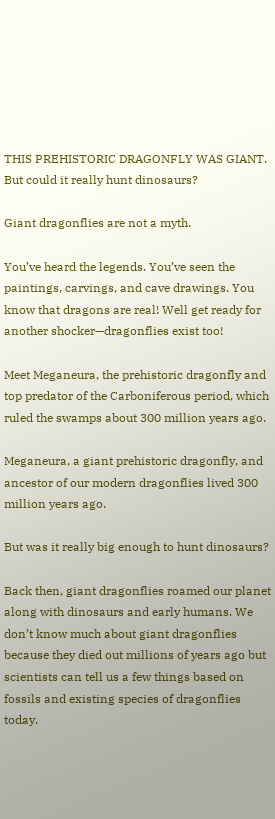THIS PREHISTORIC DRAGONFLY WAS GIANT. But could it really hunt dinosaurs?

Giant dragonflies are not a myth.

You’ve heard the legends. You’ve seen the paintings, carvings, and cave drawings. You know that dragons are real! Well get ready for another shocker—dragonflies exist too!

Meet Meganeura, the prehistoric dragonfly and top predator of the Carboniferous period, which ruled the swamps about 300 million years ago.

Meganeura, a giant prehistoric dragonfly, and ancestor of our modern dragonflies lived 300 million years ago.

But was it really big enough to hunt dinosaurs?

Back then, giant dragonflies roamed our planet along with dinosaurs and early humans. We don’t know much about giant dragonflies because they died out millions of years ago but scientists can tell us a few things based on fossils and existing species of dragonflies today.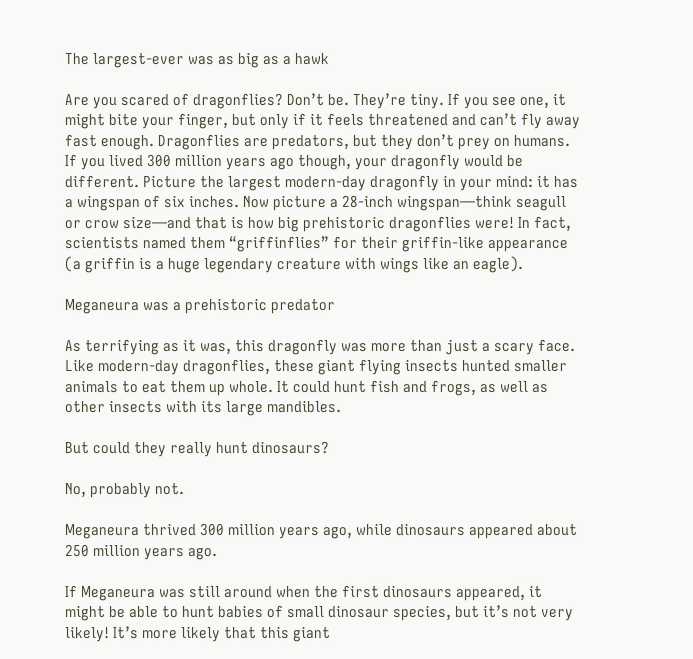The largest-ever was as big as a hawk

Are you scared of dragonflies? Don’t be. They’re tiny. If you see one, it might bite your finger, but only if it feels threatened and can’t fly away fast enough. Dragonflies are predators, but they don’t prey on humans.
If you lived 300 million years ago though, your dragonfly would be different. Picture the largest modern-day dragonfly in your mind: it has a wingspan of six inches. Now picture a 28-inch wingspan—think seagull or crow size—and that is how big prehistoric dragonflies were! In fact, scientists named them “griffinflies” for their griffin-like appearance (a griffin is a huge legendary creature with wings like an eagle).

Meganeura was a prehistoric predator

As terrifying as it was, this dragonfly was more than just a scary face.
Like modern-day dragonflies, these giant flying insects hunted smaller animals to eat them up whole. It could hunt fish and frogs, as well as other insects with its large mandibles.

But could they really hunt dinosaurs?

No, probably not.

Meganeura thrived 300 million years ago, while dinosaurs appeared about 250 million years ago.

If Meganeura was still around when the first dinosaurs appeared, it might be able to hunt babies of small dinosaur species, but it’s not very likely! It’s more likely that this giant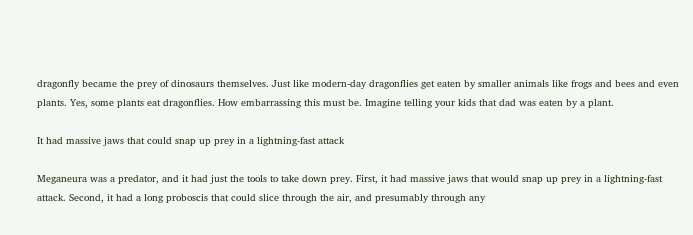dragonfly became the prey of dinosaurs themselves. Just like modern-day dragonflies get eaten by smaller animals like frogs and bees and even plants. Yes, some plants eat dragonflies. How embarrassing this must be. Imagine telling your kids that dad was eaten by a plant.

It had massive jaws that could snap up prey in a lightning-fast attack

Meganeura was a predator, and it had just the tools to take down prey. First, it had massive jaws that would snap up prey in a lightning-fast attack. Second, it had a long proboscis that could slice through the air, and presumably through any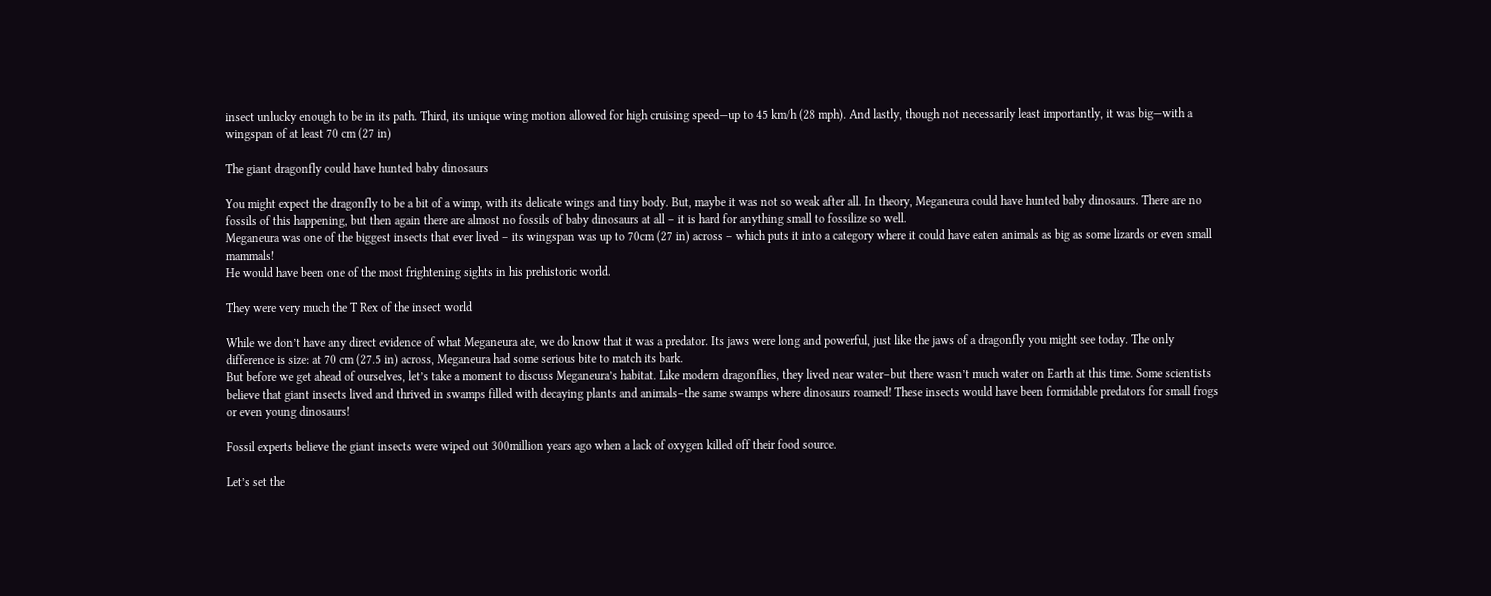insect unlucky enough to be in its path. Third, its unique wing motion allowed for high cruising speed—up to 45 km/h (28 mph). And lastly, though not necessarily least importantly, it was big—with a wingspan of at least 70 cm (27 in)

The giant dragonfly could have hunted baby dinosaurs

You might expect the dragonfly to be a bit of a wimp, with its delicate wings and tiny body. But, maybe it was not so weak after all. In theory, Meganeura could have hunted baby dinosaurs. There are no fossils of this happening, but then again there are almost no fossils of baby dinosaurs at all – it is hard for anything small to fossilize so well.
Meganeura was one of the biggest insects that ever lived – its wingspan was up to 70cm (27 in) across – which puts it into a category where it could have eaten animals as big as some lizards or even small mammals!
He would have been one of the most frightening sights in his prehistoric world.

They were very much the T Rex of the insect world

While we don’t have any direct evidence of what Meganeura ate, we do know that it was a predator. Its jaws were long and powerful, just like the jaws of a dragonfly you might see today. The only difference is size: at 70 cm (27.5 in) across, Meganeura had some serious bite to match its bark.
But before we get ahead of ourselves, let’s take a moment to discuss Meganeura’s habitat. Like modern dragonflies, they lived near water–but there wasn’t much water on Earth at this time. Some scientists believe that giant insects lived and thrived in swamps filled with decaying plants and animals–the same swamps where dinosaurs roamed! These insects would have been formidable predators for small frogs or even young dinosaurs!

Fossil experts believe the giant insects were wiped out 300million years ago when a lack of oxygen killed off their food source.

Let’s set the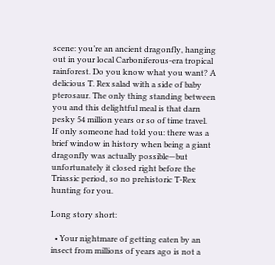scene: you’re an ancient dragonfly, hanging out in your local Carboniferous-era tropical rainforest. Do you know what you want? A delicious T. Rex salad with a side of baby pterosaur. The only thing standing between you and this delightful meal is that darn pesky 54 million years or so of time travel.
If only someone had told you: there was a brief window in history when being a giant dragonfly was actually possible—but unfortunately it closed right before the Triassic period, so no prehistoric T-Rex hunting for you.

Long story short:

  • Your nightmare of getting eaten by an insect from millions of years ago is not a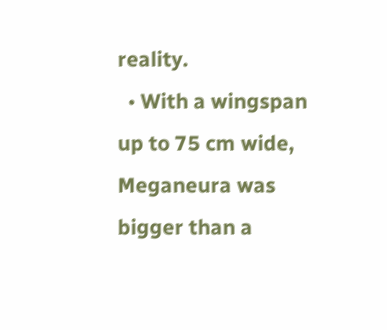reality.
  • With a wingspan up to 75 cm wide, Meganeura was bigger than a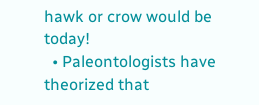hawk or crow would be today!
  • Paleontologists have theorized that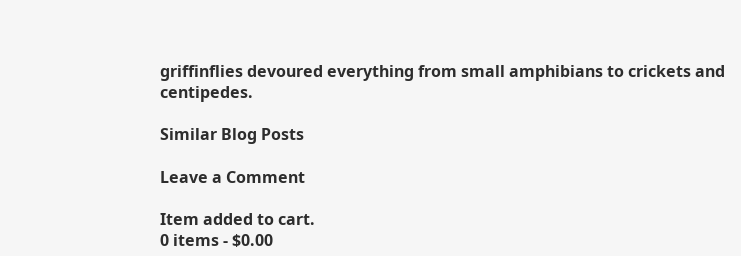griffinflies devoured everything from small amphibians to crickets and centipedes.

Similar Blog Posts

Leave a Comment

Item added to cart.
0 items - $0.00